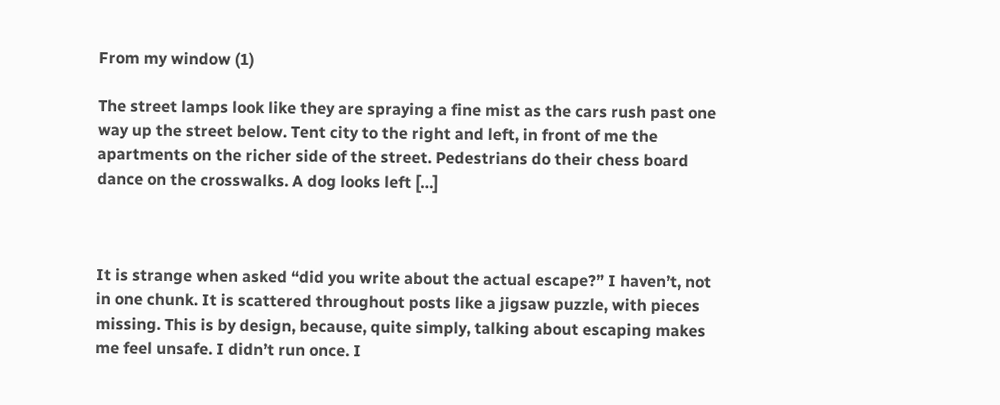From my window (1)

The street lamps look like they are spraying a fine mist as the cars rush past one way up the street below. Tent city to the right and left, in front of me the apartments on the richer side of the street. Pedestrians do their chess board dance on the crosswalks. A dog looks left […]



It is strange when asked “did you write about the actual escape?” I haven’t, not in one chunk. It is scattered throughout posts like a jigsaw puzzle, with pieces missing. This is by design, because, quite simply, talking about escaping makes me feel unsafe. I didn’t run once. I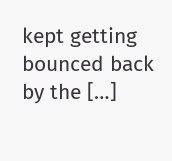kept getting bounced back by the […]